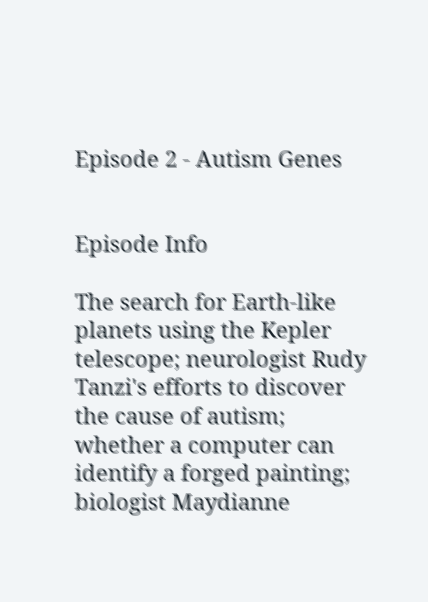Episode 2 - Autism Genes


Episode Info

The search for Earth-like planets using the Kepler telescope; neurologist Rudy Tanzi's efforts to discover the cause of autism; whether a computer can identify a forged painting; biologist Maydianne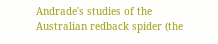Andrade's studies of the Australian redback spider (the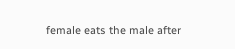female eats the male after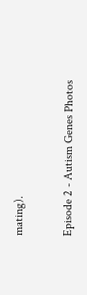mating).


Episode 2 - Autism Genes Photos